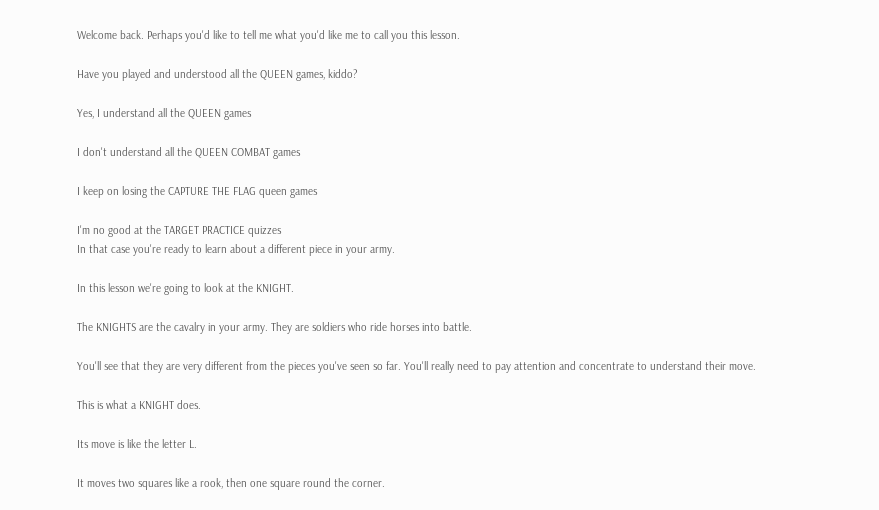Welcome back. Perhaps you'd like to tell me what you'd like me to call you this lesson.

Have you played and understood all the QUEEN games, kiddo?

Yes, I understand all the QUEEN games

I don't understand all the QUEEN COMBAT games

I keep on losing the CAPTURE THE FLAG queen games

I'm no good at the TARGET PRACTICE quizzes
In that case you're ready to learn about a different piece in your army.

In this lesson we're going to look at the KNIGHT.

The KNIGHTS are the cavalry in your army. They are soldiers who ride horses into battle.

You'll see that they are very different from the pieces you've seen so far. You'll really need to pay attention and concentrate to understand their move.

This is what a KNIGHT does.

Its move is like the letter L.

It moves two squares like a rook, then one square round the corner.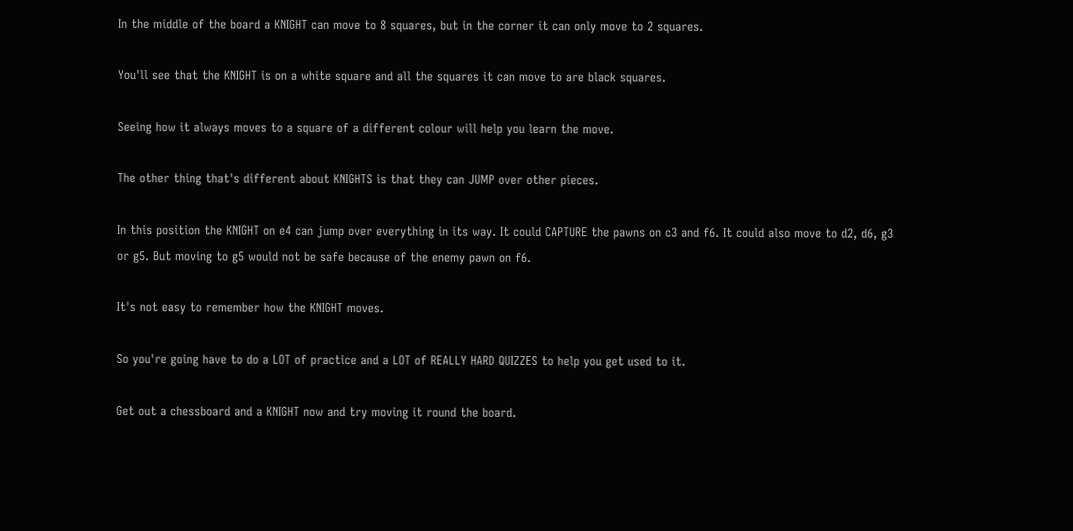In the middle of the board a KNIGHT can move to 8 squares, but in the corner it can only move to 2 squares.

You'll see that the KNIGHT is on a white square and all the squares it can move to are black squares.

Seeing how it always moves to a square of a different colour will help you learn the move.

The other thing that's different about KNIGHTS is that they can JUMP over other pieces.

In this position the KNIGHT on e4 can jump over everything in its way. It could CAPTURE the pawns on c3 and f6. It could also move to d2, d6, g3 or g5. But moving to g5 would not be safe because of the enemy pawn on f6.

It's not easy to remember how the KNIGHT moves.

So you're going have to do a LOT of practice and a LOT of REALLY HARD QUIZZES to help you get used to it.

Get out a chessboard and a KNIGHT now and try moving it round the board.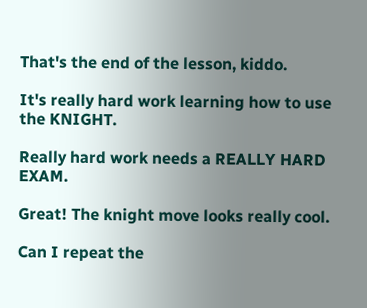That's the end of the lesson, kiddo.

It's really hard work learning how to use the KNIGHT.

Really hard work needs a REALLY HARD EXAM.

Great! The knight move looks really cool.

Can I repeat the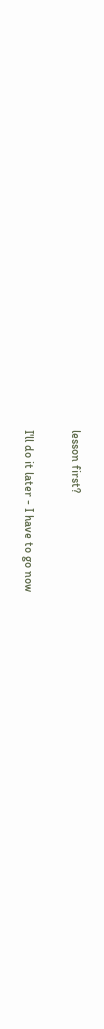lesson first?

I'll do it later - I have to go now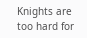Knights are too hard for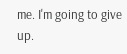me. I'm going to give up.